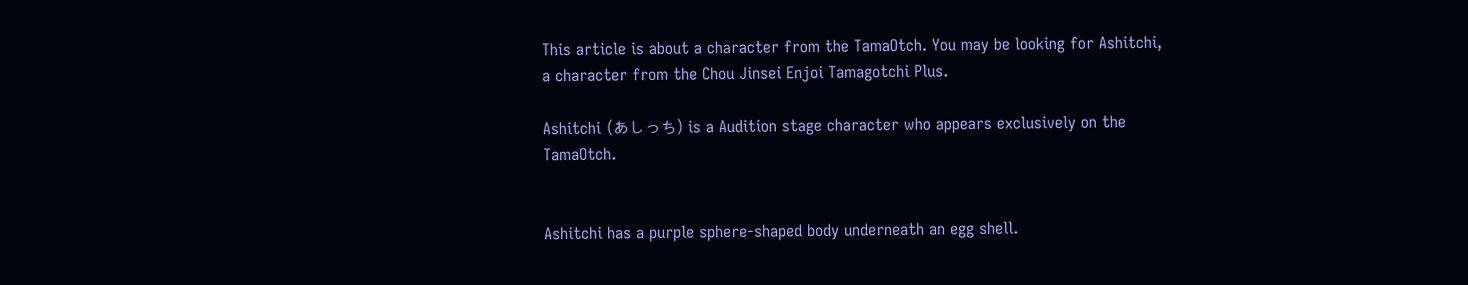This article is about a character from the TamaOtch. You may be looking for Ashitchi, a character from the Chou Jinsei Enjoi Tamagotchi Plus.

Ashitchi (あしっち) is a Audition stage character who appears exclusively on the TamaOtch.


Ashitchi has a purple sphere-shaped body underneath an egg shell.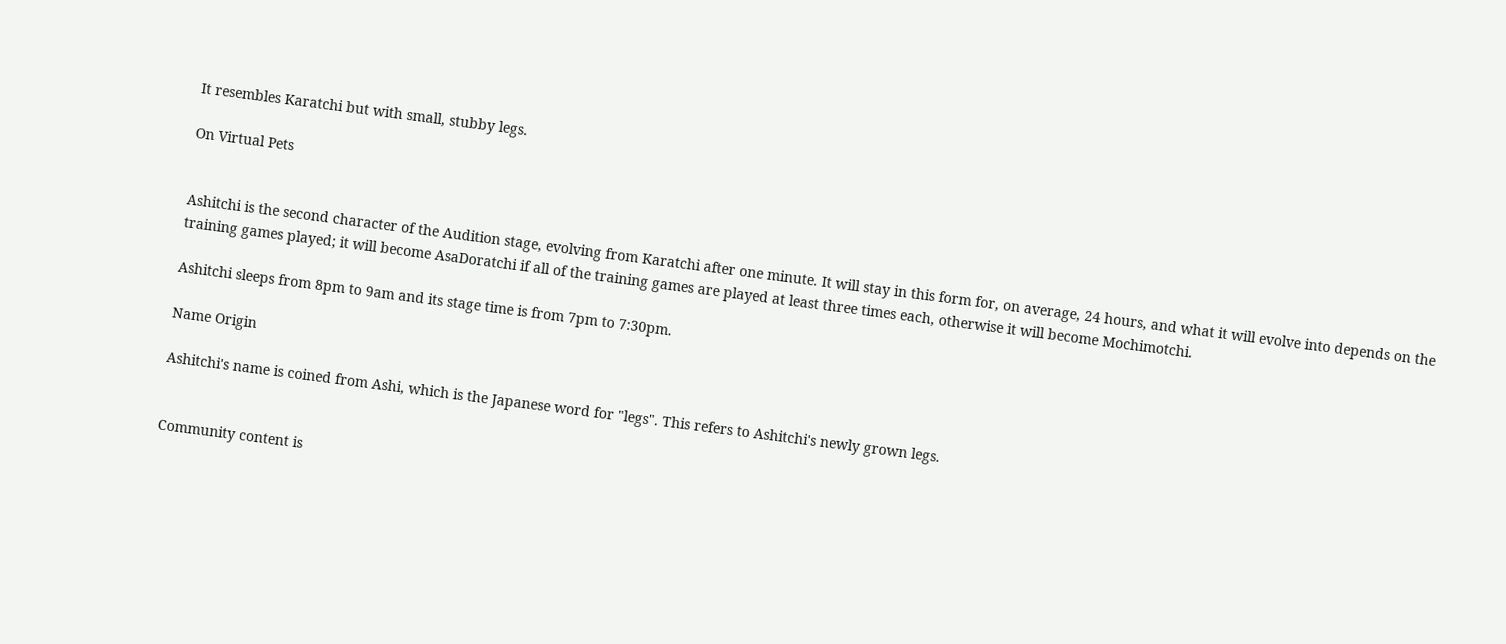It resembles Karatchi but with small, stubby legs.

On Virtual Pets


Ashitchi is the second character of the Audition stage, evolving from Karatchi after one minute. It will stay in this form for, on average, 24 hours, and what it will evolve into depends on the training games played; it will become AsaDoratchi if all of the training games are played at least three times each, otherwise it will become Mochimotchi.

Ashitchi sleeps from 8pm to 9am and its stage time is from 7pm to 7:30pm.

Name Origin

Ashitchi's name is coined from Ashi, which is the Japanese word for "legs". This refers to Ashitchi's newly grown legs.


Community content is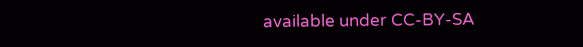available under CC-BY-SA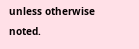unless otherwise noted.